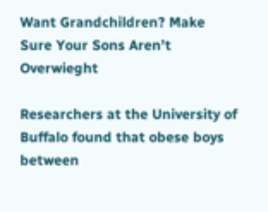Want Grandchildren? Make Sure Your Sons Aren’t Overwieght

Researchers at the University of Buffalo found that obese boys between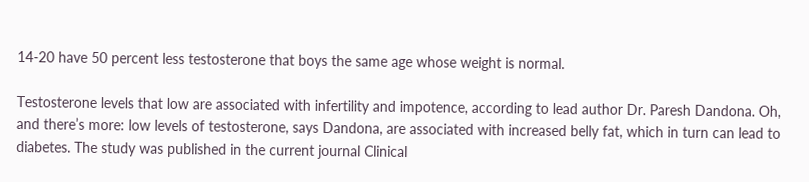14-20 have 50 percent less testosterone that boys the same age whose weight is normal.

Testosterone levels that low are associated with infertility and impotence, according to lead author Dr. Paresh Dandona. Oh, and there’s more: low levels of testosterone, says Dandona, are associated with increased belly fat, which in turn can lead to diabetes. The study was published in the current journal Clinical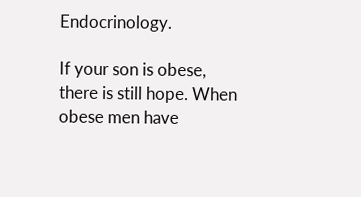Endocrinology.

If your son is obese, there is still hope. When obese men have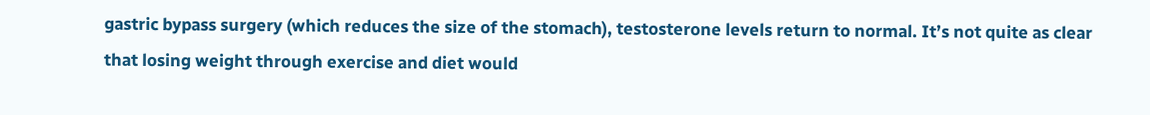gastric bypass surgery (which reduces the size of the stomach), testosterone levels return to normal. It’s not quite as clear that losing weight through exercise and diet would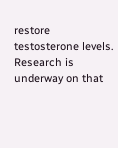restore testosterone levels. Research is underway on that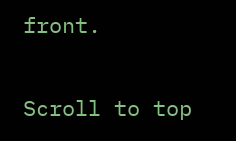front.

Scroll to top